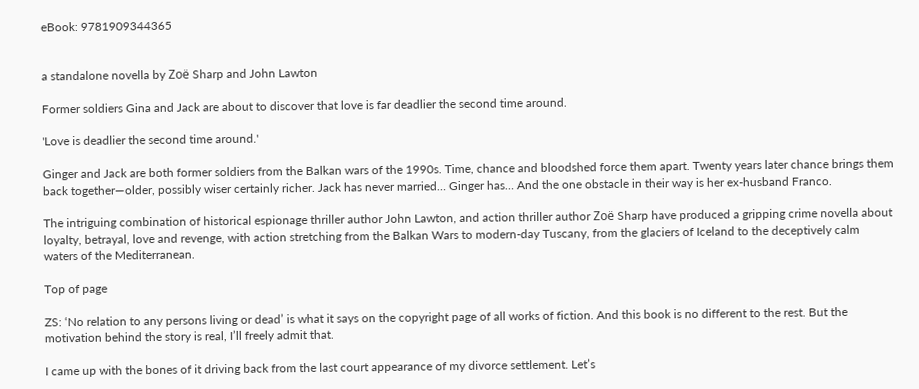eBook: 9781909344365


a standalone novella by Zoë Sharp and John Lawton

Former soldiers Gina and Jack are about to discover that love is far deadlier the second time around.

'Love is deadlier the second time around.'

Ginger and Jack are both former soldiers from the Balkan wars of the 1990s. Time, chance and bloodshed force them apart. Twenty years later chance brings them back together—older, possibly wiser certainly richer. Jack has never married… Ginger has… And the one obstacle in their way is her ex-husband Franco.

The intriguing combination of historical espionage thriller author John Lawton, and action thriller author Zoë Sharp have produced a gripping crime novella about loyalty, betrayal, love and revenge, with action stretching from the Balkan Wars to modern-day Tuscany, from the glaciers of Iceland to the deceptively calm waters of the Mediterranean.

Top of page

ZS: ‘No relation to any persons living or dead’ is what it says on the copyright page of all works of fiction. And this book is no different to the rest. But the motivation behind the story is real, I’ll freely admit that.

I came up with the bones of it driving back from the last court appearance of my divorce settlement. Let’s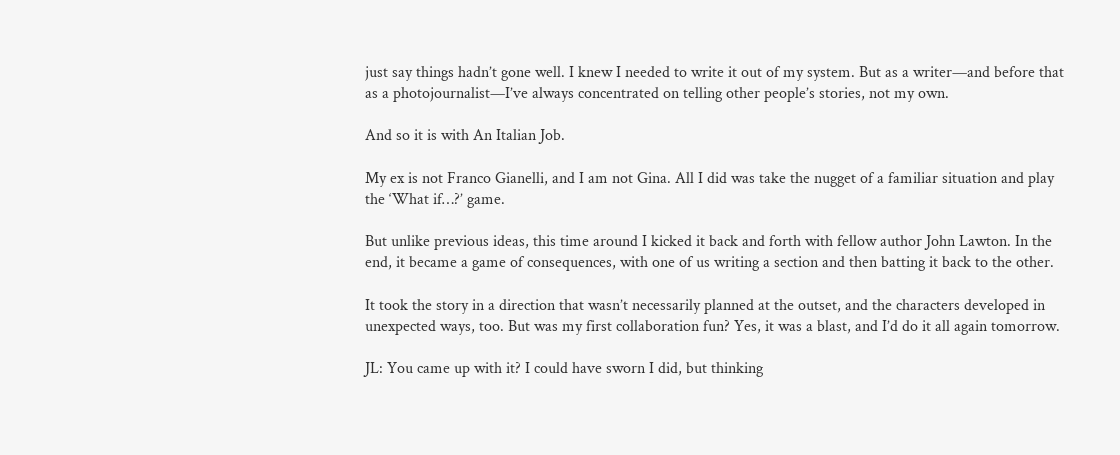just say things hadn’t gone well. I knew I needed to write it out of my system. But as a writer—and before that as a photojournalist—I’ve always concentrated on telling other people’s stories, not my own.

And so it is with An Italian Job.

My ex is not Franco Gianelli, and I am not Gina. All I did was take the nugget of a familiar situation and play the ‘What if…?’ game.

But unlike previous ideas, this time around I kicked it back and forth with fellow author John Lawton. In the end, it became a game of consequences, with one of us writing a section and then batting it back to the other.

It took the story in a direction that wasn’t necessarily planned at the outset, and the characters developed in unexpected ways, too. But was my first collaboration fun? Yes, it was a blast, and I’d do it all again tomorrow.

JL: You came up with it? I could have sworn I did, but thinking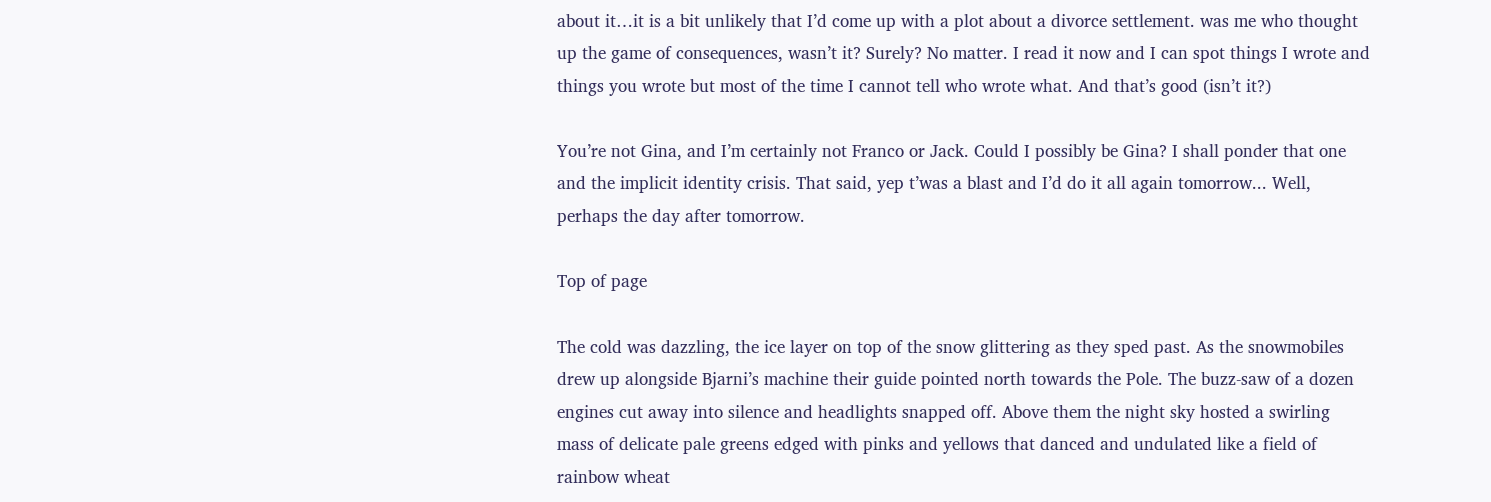about it…it is a bit unlikely that I’d come up with a plot about a divorce settlement. was me who thought up the game of consequences, wasn’t it? Surely? No matter. I read it now and I can spot things I wrote and things you wrote but most of the time I cannot tell who wrote what. And that’s good (isn’t it?)

You’re not Gina, and I’m certainly not Franco or Jack. Could I possibly be Gina? I shall ponder that one and the implicit identity crisis. That said, yep t’was a blast and I’d do it all again tomorrow... Well, perhaps the day after tomorrow.

Top of page

The cold was dazzling, the ice layer on top of the snow glittering as they sped past. As the snowmobiles drew up alongside Bjarni’s machine their guide pointed north towards the Pole. The buzz-saw of a dozen engines cut away into silence and headlights snapped off. Above them the night sky hosted a swirling mass of delicate pale greens edged with pinks and yellows that danced and undulated like a field of rainbow wheat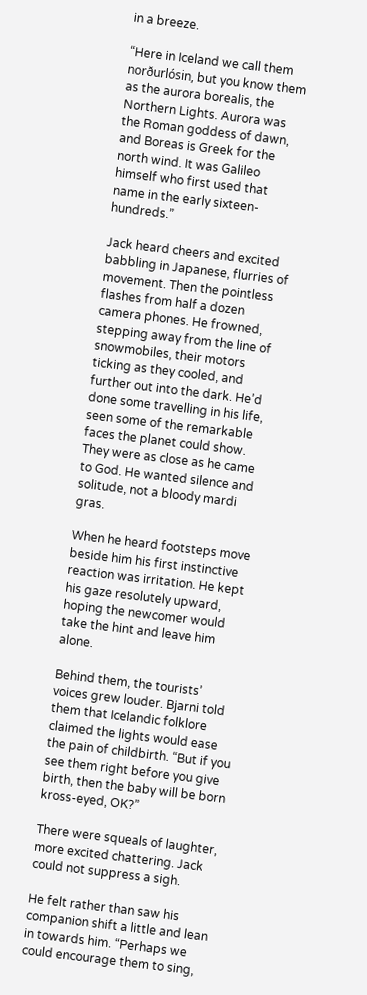in a breeze.

“Here in Iceland we call them norðurlósin, but you know them as the aurora borealis, the Northern Lights. Aurora was the Roman goddess of dawn, and Boreas is Greek for the north wind. It was Galileo himself who first used that name in the early sixteen-hundreds.”

Jack heard cheers and excited babbling in Japanese, flurries of movement. Then the pointless flashes from half a dozen camera phones. He frowned, stepping away from the line of snowmobiles, their motors ticking as they cooled, and further out into the dark. He’d done some travelling in his life, seen some of the remarkable faces the planet could show. They were as close as he came to God. He wanted silence and solitude, not a bloody mardi gras.

When he heard footsteps move beside him his first instinctive reaction was irritation. He kept his gaze resolutely upward, hoping the newcomer would take the hint and leave him alone.

Behind them, the tourists’ voices grew louder. Bjarni told them that Icelandic folklore claimed the lights would ease the pain of childbirth. “But if you see them right before you give birth, then the baby will be born kross-eyed, OK?”

There were squeals of laughter, more excited chattering. Jack could not suppress a sigh.

He felt rather than saw his companion shift a little and lean in towards him. “Perhaps we could encourage them to sing,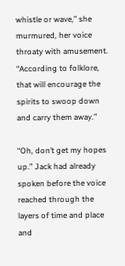whistle or wave,” she murmured, her voice throaty with amusement. “According to folklore, that will encourage the spirits to swoop down and carry them away.”

“Oh, don’t get my hopes up.” Jack had already spoken before the voice reached through the layers of time and place and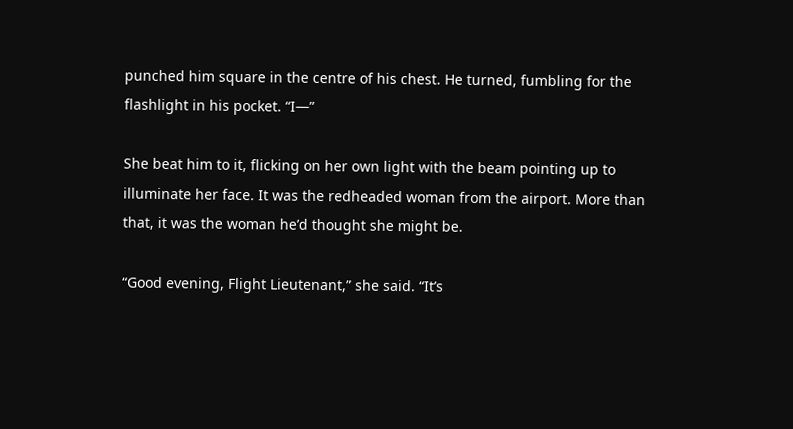punched him square in the centre of his chest. He turned, fumbling for the flashlight in his pocket. “I—”

She beat him to it, flicking on her own light with the beam pointing up to illuminate her face. It was the redheaded woman from the airport. More than that, it was the woman he’d thought she might be.

“Good evening, Flight Lieutenant,” she said. “It’s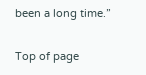been a long time.”

Top of page